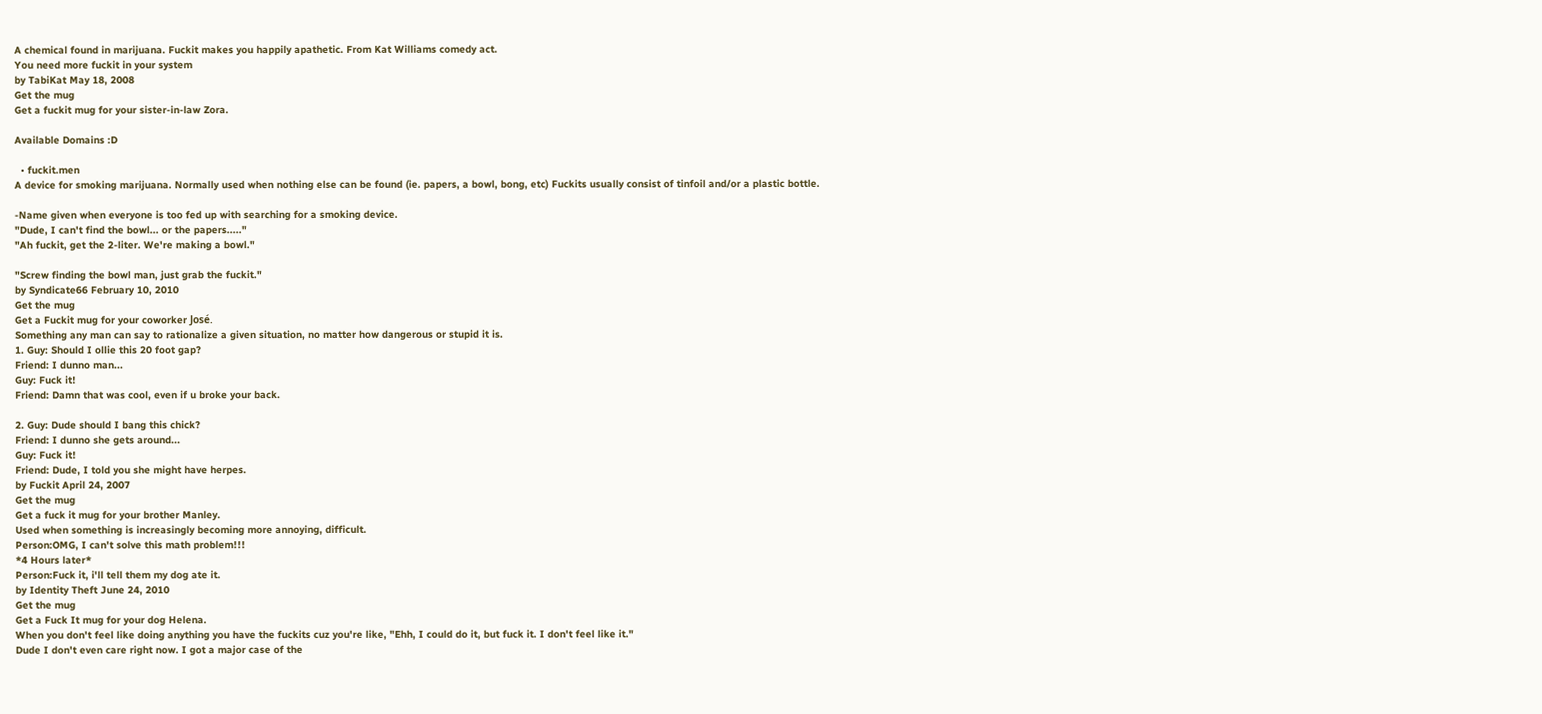A chemical found in marijuana. Fuckit makes you happily apathetic. From Kat Williams comedy act.
You need more fuckit in your system
by TabiKat May 18, 2008
Get the mug
Get a fuckit mug for your sister-in-law Zora.

Available Domains :D

  • fuckit.men
A device for smoking marijuana. Normally used when nothing else can be found (ie. papers, a bowl, bong, etc) Fuckits usually consist of tinfoil and/or a plastic bottle.

-Name given when everyone is too fed up with searching for a smoking device.
"Dude, I can't find the bowl... or the papers....."
"Ah fuckit, get the 2-liter. We're making a bowl."

"Screw finding the bowl man, just grab the fuckit."
by Syndicate66 February 10, 2010
Get the mug
Get a Fuckit mug for your coworker José.
Something any man can say to rationalize a given situation, no matter how dangerous or stupid it is.
1. Guy: Should I ollie this 20 foot gap?
Friend: I dunno man...
Guy: Fuck it!
Friend: Damn that was cool, even if u broke your back.

2. Guy: Dude should I bang this chick?
Friend: I dunno she gets around...
Guy: Fuck it!
Friend: Dude, I told you she might have herpes.
by Fuckit April 24, 2007
Get the mug
Get a fuck it mug for your brother Manley.
Used when something is increasingly becoming more annoying, difficult.
Person:OMG, I can't solve this math problem!!!
*4 Hours later*
Person:Fuck it, i'll tell them my dog ate it.
by Identity Theft June 24, 2010
Get the mug
Get a Fuck It mug for your dog Helena.
When you don't feel like doing anything you have the fuckits cuz you're like, "Ehh, I could do it, but fuck it. I don't feel like it."
Dude I don't even care right now. I got a major case of the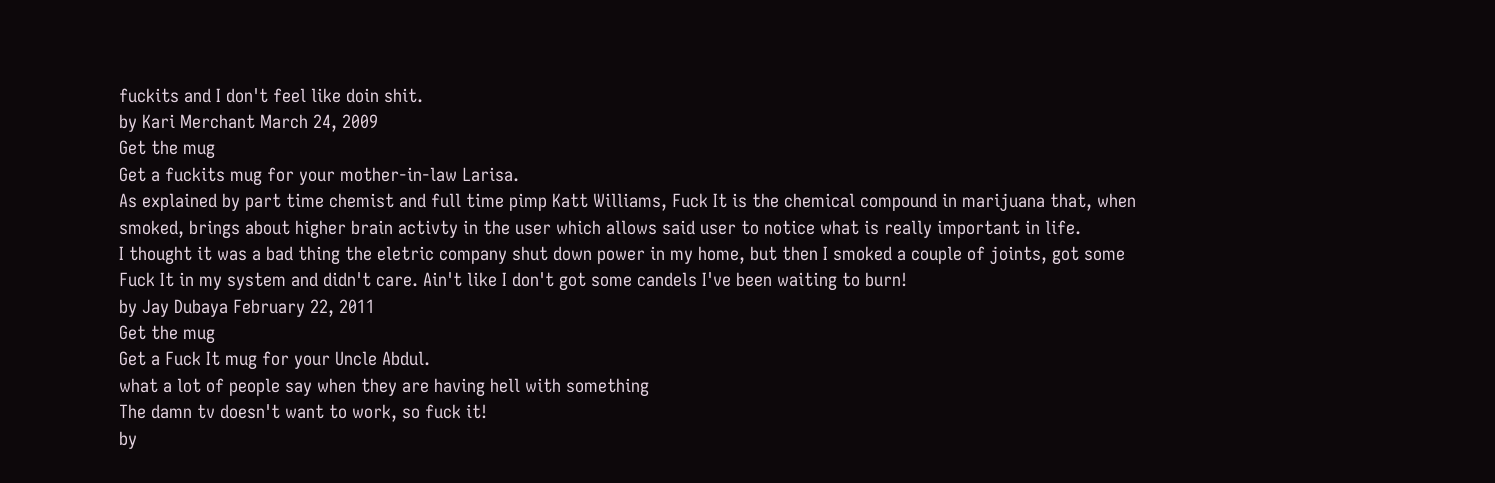fuckits and I don't feel like doin shit.
by Kari Merchant March 24, 2009
Get the mug
Get a fuckits mug for your mother-in-law Larisa.
As explained by part time chemist and full time pimp Katt Williams, Fuck It is the chemical compound in marijuana that, when smoked, brings about higher brain activty in the user which allows said user to notice what is really important in life.
I thought it was a bad thing the eletric company shut down power in my home, but then I smoked a couple of joints, got some Fuck It in my system and didn't care. Ain't like I don't got some candels I've been waiting to burn!
by Jay Dubaya February 22, 2011
Get the mug
Get a Fuck It mug for your Uncle Abdul.
what a lot of people say when they are having hell with something
The damn tv doesn't want to work, so fuck it!
by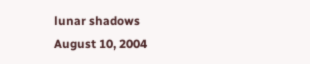lunar shadows August 10, 2004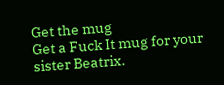Get the mug
Get a Fuck It mug for your sister Beatrix.